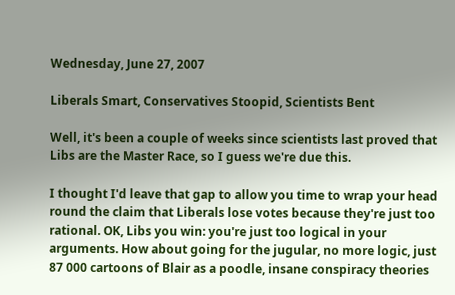Wednesday, June 27, 2007

Liberals Smart, Conservatives Stoopid, Scientists Bent

Well, it's been a couple of weeks since scientists last proved that Libs are the Master Race, so I guess we're due this.

I thought I'd leave that gap to allow you time to wrap your head round the claim that Liberals lose votes because they're just too rational. OK, Libs you win: you're just too logical in your arguments. How about going for the jugular, no more logic, just 87 000 cartoons of Blair as a poodle, insane conspiracy theories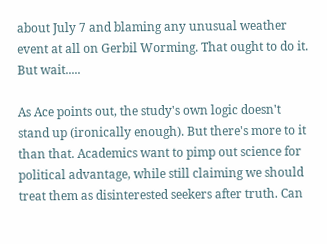about July 7 and blaming any unusual weather event at all on Gerbil Worming. That ought to do it. But wait.....

As Ace points out, the study's own logic doesn't stand up (ironically enough). But there's more to it than that. Academics want to pimp out science for political advantage, while still claiming we should treat them as disinterested seekers after truth. Can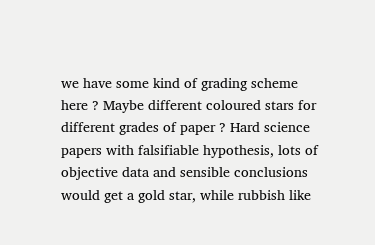we have some kind of grading scheme here ? Maybe different coloured stars for different grades of paper ? Hard science papers with falsifiable hypothesis, lots of objective data and sensible conclusions would get a gold star, while rubbish like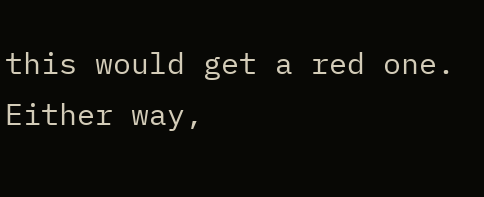this would get a red one. Either way,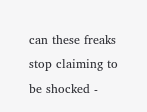can these freaks stop claiming to be shocked -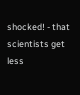shocked! - that scientists get less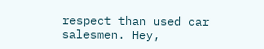respect than used car salesmen. Hey,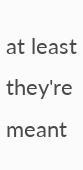at least they're meant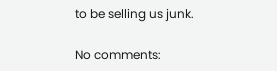to be selling us junk.

No comments: